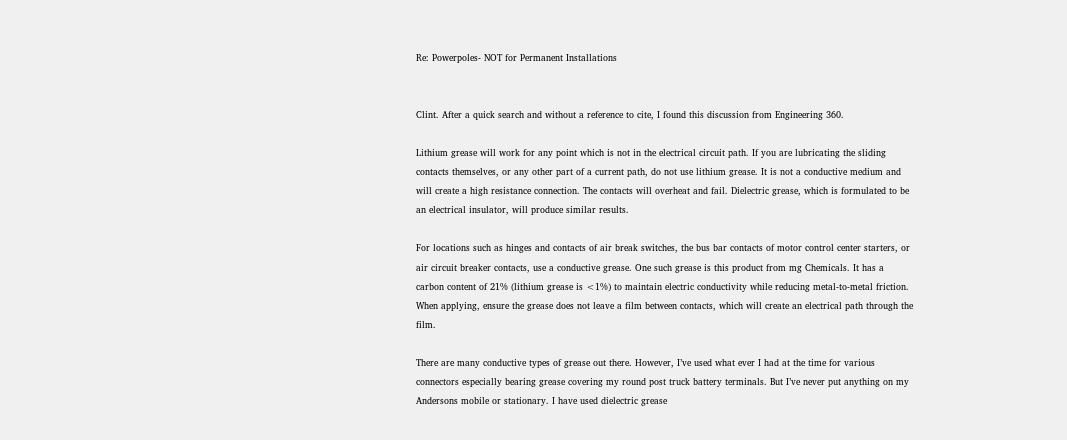Re: Powerpoles- NOT for Permanent Installations


Clint. After a quick search and without a reference to cite, I found this discussion from Engineering 360.

Lithium grease will work for any point which is not in the electrical circuit path. If you are lubricating the sliding contacts themselves, or any other part of a current path, do not use lithium grease. It is not a conductive medium and will create a high resistance connection. The contacts will overheat and fail. Dielectric grease, which is formulated to be an electrical insulator, will produce similar results.

For locations such as hinges and contacts of air break switches, the bus bar contacts of motor control center starters, or air circuit breaker contacts, use a conductive grease. One such grease is this product from mg Chemicals. It has a carbon content of 21% (lithium grease is <1%) to maintain electric conductivity while reducing metal-to-metal friction. When applying, ensure the grease does not leave a film between contacts, which will create an electrical path through the film.

There are many conductive types of grease out there. However, I’ve used what ever I had at the time for various connectors especially bearing grease covering my round post truck battery terminals. But I’ve never put anything on my Andersons mobile or stationary. I have used dielectric grease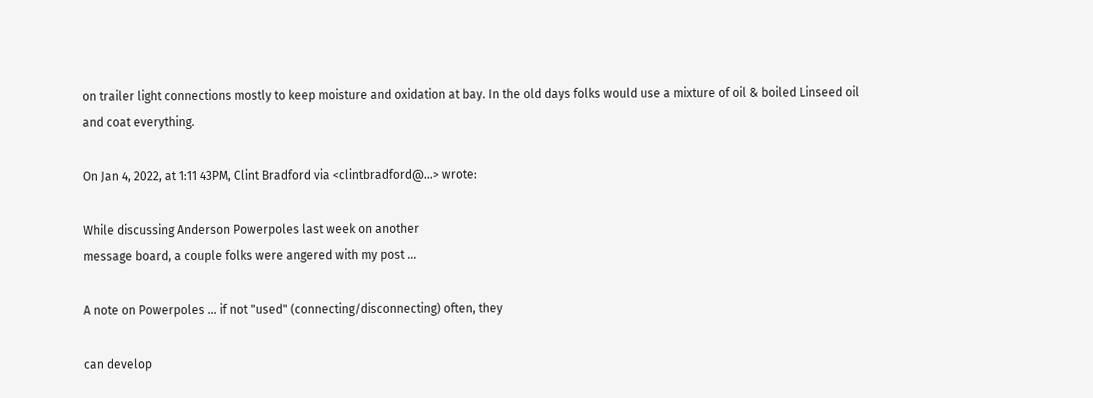on trailer light connections mostly to keep moisture and oxidation at bay. In the old days folks would use a mixture of oil & boiled Linseed oil and coat everything.

On Jan 4, 2022, at 1:11 43PM, Clint Bradford via <clintbradford@...> wrote:

While discussing Anderson Powerpoles last week on another
message board, a couple folks were angered with my post ...

A note on Powerpoles ... if not "used" (connecting/disconnecting) often, they

can develop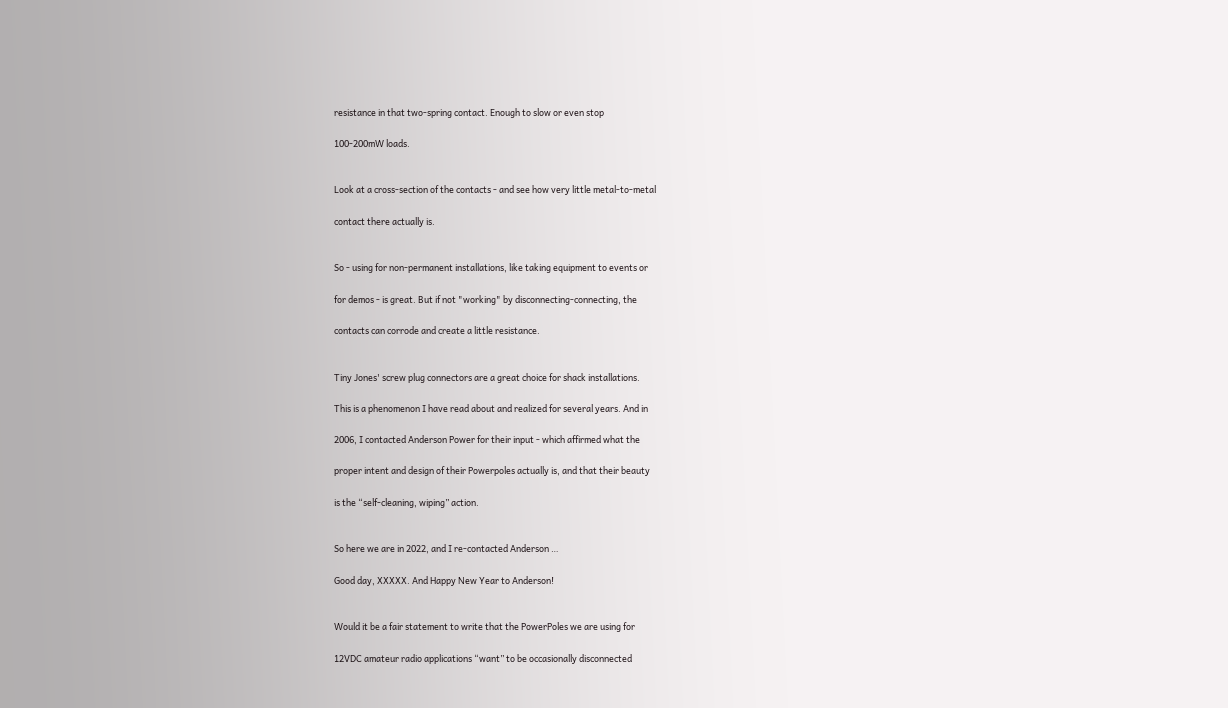resistance in that two-spring contact. Enough to slow or even stop

100-200mW loads.


Look at a cross-section of the contacts - and see how very little metal-to-metal

contact there actually is.


So - using for non-permanent installations, like taking equipment to events or

for demos - is great. But if not "working" by disconnecting-connecting, the

contacts can corrode and create a little resistance.


Tiny Jones' screw plug connectors are a great choice for shack installations.

This is a phenomenon I have read about and realized for several years. And in

2006, I contacted Anderson Power for their input - which affirmed what the

proper intent and design of their Powerpoles actually is, and that their beauty

is the “self-cleaning, wiping” action.


So here we are in 2022, and I re-contacted Anderson …

Good day, XXXXX. And Happy New Year to Anderson!


Would it be a fair statement to write that the PowerPoles we are using for

12VDC amateur radio applications “want” to be occasionally disconnected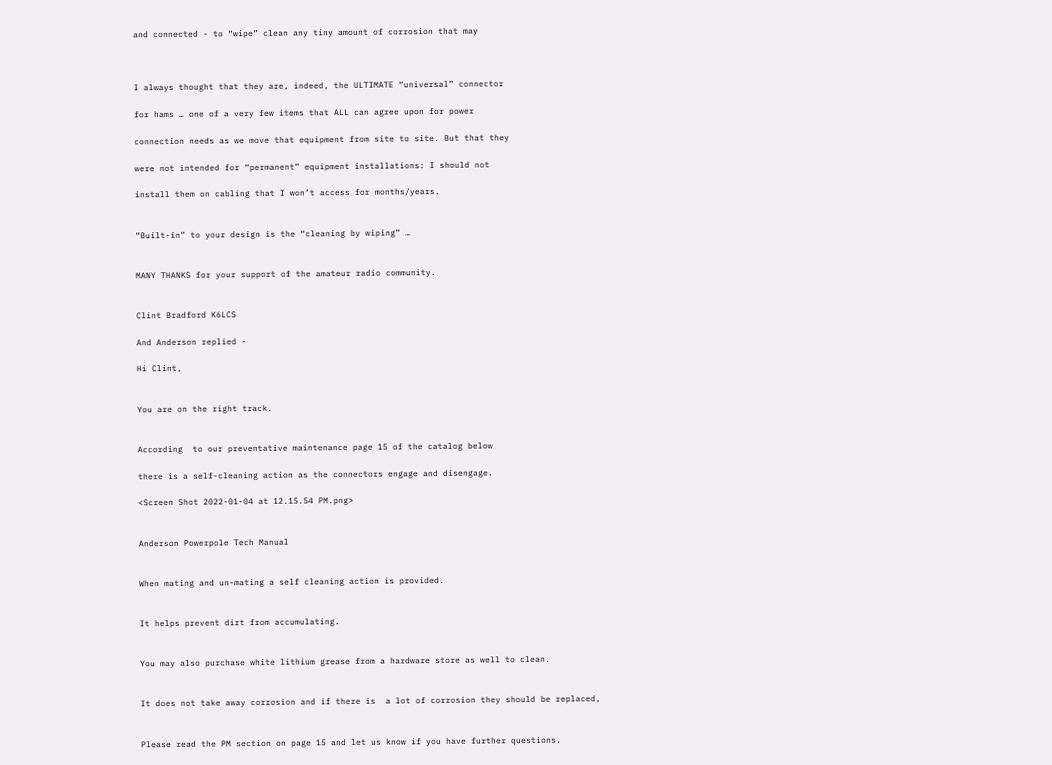and connected - to “wipe” clean any tiny amount of corrosion that may



I always thought that they are, indeed, the ULTIMATE “universal” connector

for hams … one of a very few items that ALL can agree upon for power

connection needs as we move that equipment from site to site. But that they

were not intended for “permanent” equipment installations: I should not

install them on cabling that I won’t access for months/years.


“Built-in” to your design is the “cleaning by wiping” …


MANY THANKS for your support of the amateur radio community.


Clint Bradford K6LCS

And Anderson replied -

Hi Clint,


You are on the right track.


According  to our preventative maintenance page 15 of the catalog below

there is a self-cleaning action as the connectors engage and disengage.

<Screen Shot 2022-01-04 at 12.15.54 PM.png>


Anderson Powerpole Tech Manual


When mating and un-mating a self cleaning action is provided.


It helps prevent dirt from accumulating.


You may also purchase white lithium grease from a hardware store as well to clean.


It does not take away corrosion and if there is  a lot of corrosion they should be replaced,


Please read the PM section on page 15 and let us know if you have further questions.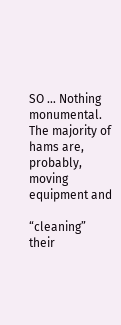SO … Nothing monumental. The majority of hams are, probably, moving equipment and

“cleaning” their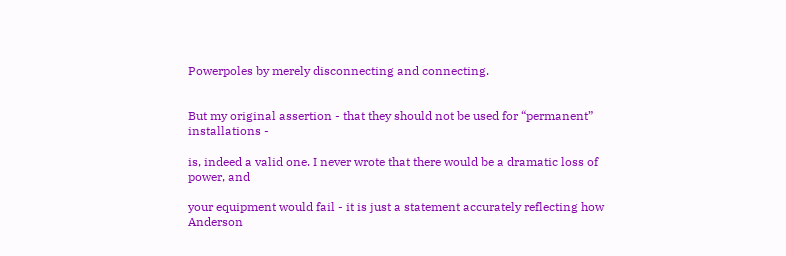Powerpoles by merely disconnecting and connecting.


But my original assertion - that they should not be used for “permanent” installations -

is, indeed a valid one. I never wrote that there would be a dramatic loss of power, and

your equipment would fail - it is just a statement accurately reflecting how Anderson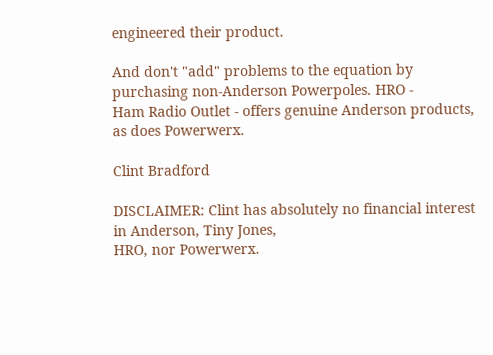engineered their product.

And don't "add" problems to the equation by purchasing non-Anderson Powerpoles. HRO -
Ham Radio Outlet - offers genuine Anderson products, as does Powerwerx.

Clint Bradford

DISCLAIMER: Clint has absolutely no financial interest in Anderson, Tiny Jones,
HRO, nor Powerwerx.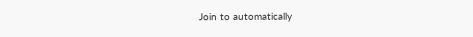Join to automatically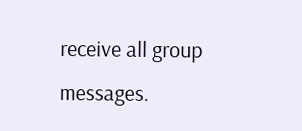receive all group messages.